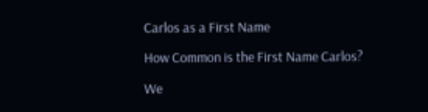Carlos as a First Name

How Common is the First Name Carlos?

We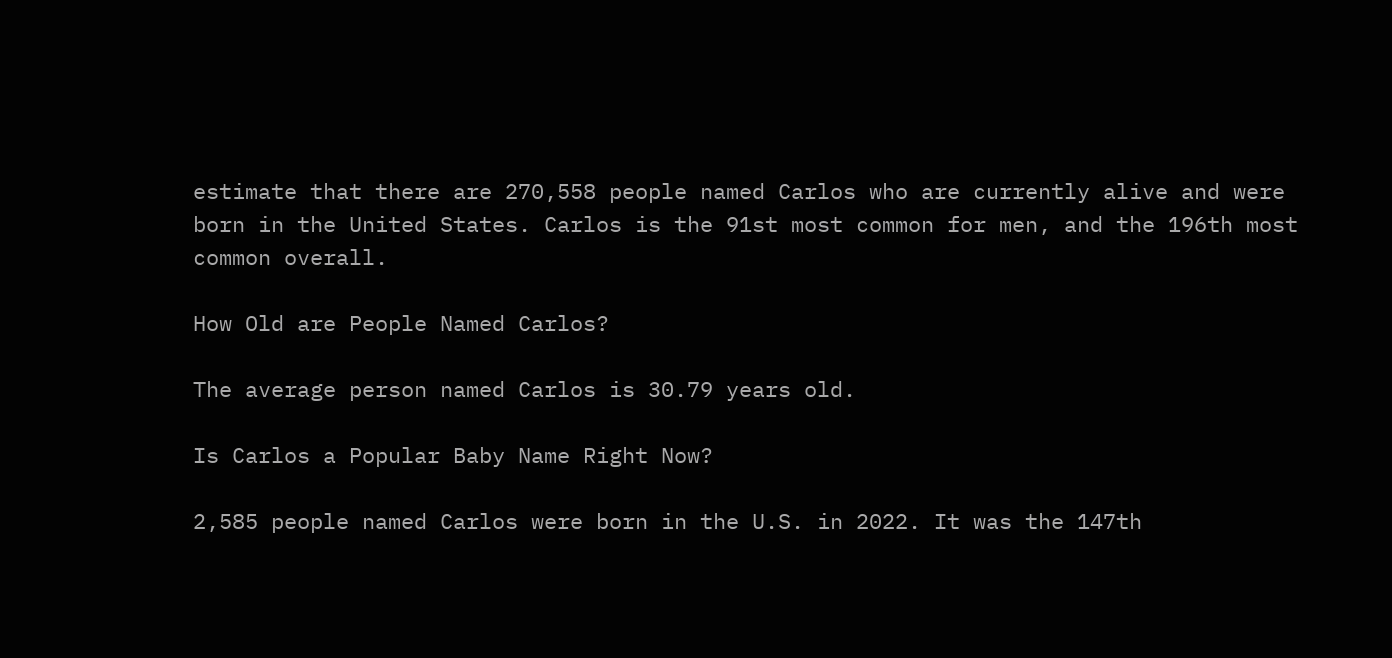estimate that there are 270,558 people named Carlos who are currently alive and were born in the United States. Carlos is the 91st most common for men, and the 196th most common overall.

How Old are People Named Carlos?

The average person named Carlos is 30.79 years old.

Is Carlos a Popular Baby Name Right Now?

2,585 people named Carlos were born in the U.S. in 2022. It was the 147th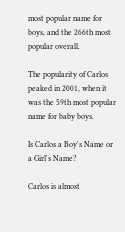most popular name for boys, and the 266th most popular overall.

The popularity of Carlos peaked in 2001, when it was the 59th most popular name for baby boys.

Is Carlos a Boy's Name or a Girl's Name?

Carlos is almost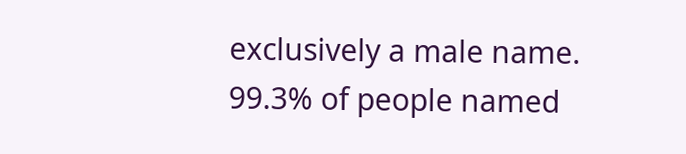exclusively a male name. 99.3% of people named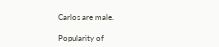Carlos are male.

Popularity of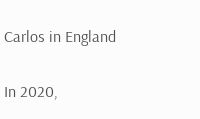Carlos in England

In 2020,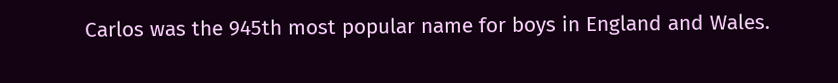Carlos was the 945th most popular name for boys in England and Wales.